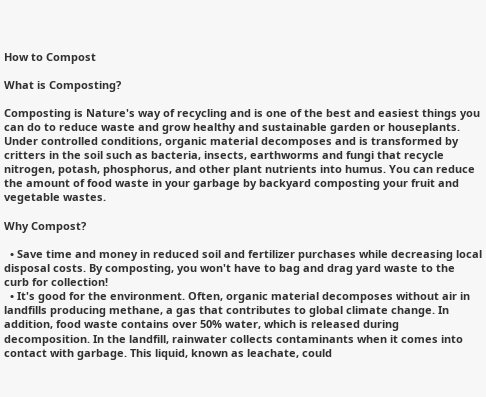How to Compost

What is Composting?

Composting is Nature's way of recycling and is one of the best and easiest things you can do to reduce waste and grow healthy and sustainable garden or houseplants. Under controlled conditions, organic material decomposes and is transformed by critters in the soil such as bacteria, insects, earthworms and fungi that recycle nitrogen, potash, phosphorus, and other plant nutrients into humus. You can reduce the amount of food waste in your garbage by backyard composting your fruit and vegetable wastes.

Why Compost?

  • Save time and money in reduced soil and fertilizer purchases while decreasing local disposal costs. By composting, you won't have to bag and drag yard waste to the curb for collection!
  • It's good for the environment. Often, organic material decomposes without air in landfills producing methane, a gas that contributes to global climate change. In addition, food waste contains over 50% water, which is released during decomposition. In the landfill, rainwater collects contaminants when it comes into contact with garbage. This liquid, known as leachate, could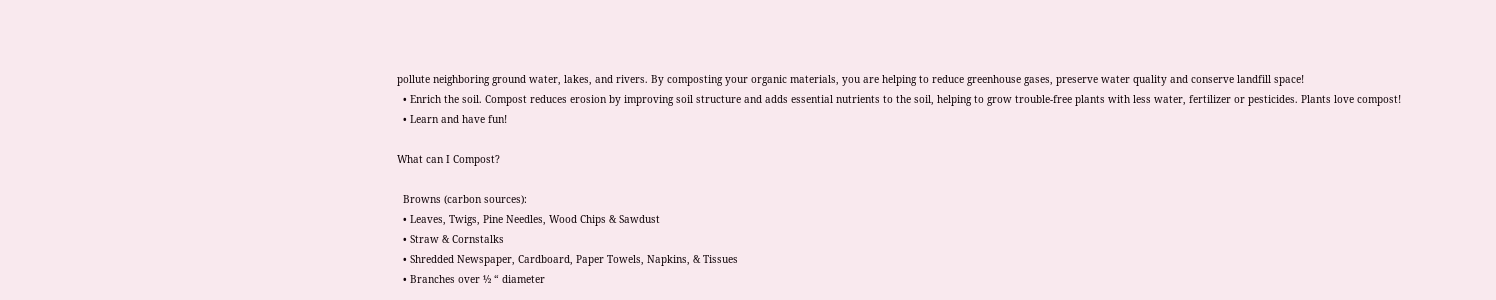pollute neighboring ground water, lakes, and rivers. By composting your organic materials, you are helping to reduce greenhouse gases, preserve water quality and conserve landfill space!
  • Enrich the soil. Compost reduces erosion by improving soil structure and adds essential nutrients to the soil, helping to grow trouble-free plants with less water, fertilizer or pesticides. Plants love compost!
  • Learn and have fun!

What can I Compost?

  Browns (carbon sources):
  • Leaves, Twigs, Pine Needles, Wood Chips & Sawdust
  • Straw & Cornstalks
  • Shredded Newspaper, Cardboard, Paper Towels, Napkins, & Tissues
  • Branches over ½ “ diameter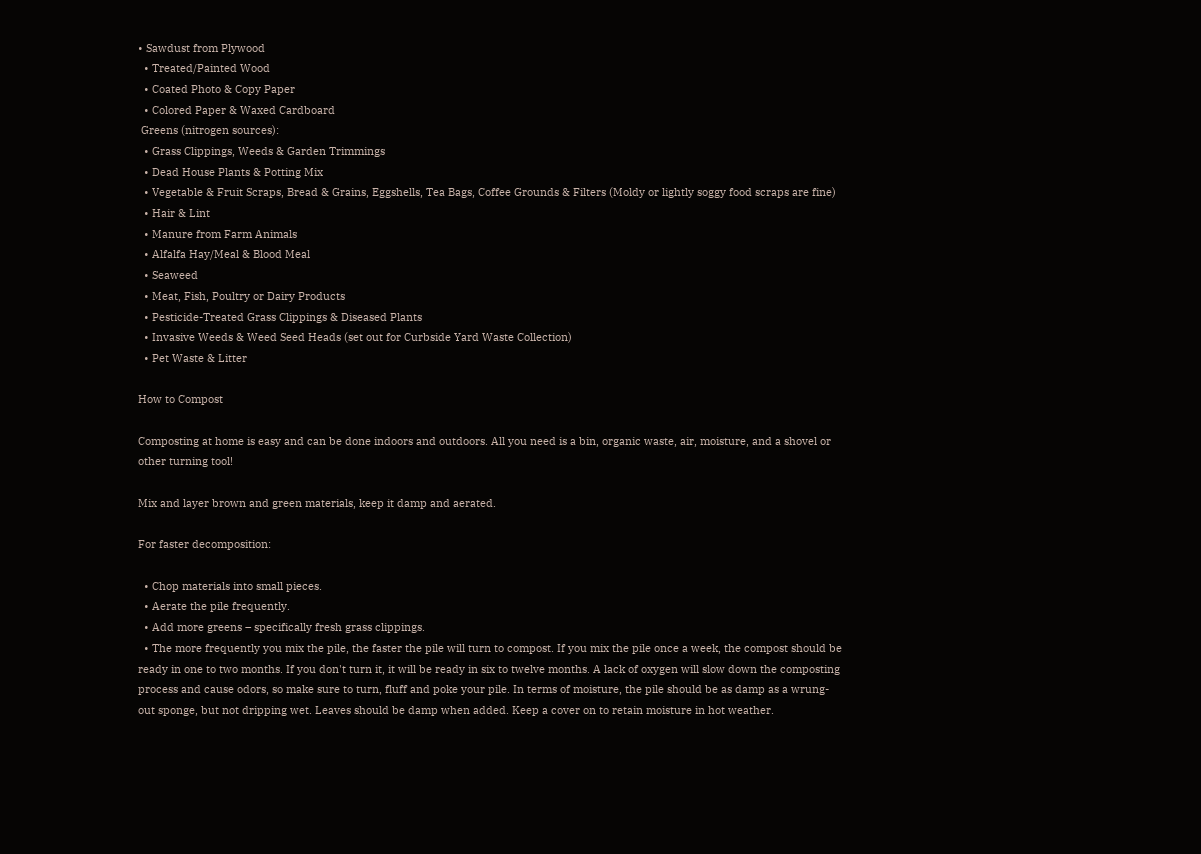• Sawdust from Plywood
  • Treated/Painted Wood
  • Coated Photo & Copy Paper
  • Colored Paper & Waxed Cardboard
 Greens (nitrogen sources):
  • Grass Clippings, Weeds & Garden Trimmings
  • Dead House Plants & Potting Mix
  • Vegetable & Fruit Scraps, Bread & Grains, Eggshells, Tea Bags, Coffee Grounds & Filters (Moldy or lightly soggy food scraps are fine)
  • Hair & Lint
  • Manure from Farm Animals
  • Alfalfa Hay/Meal & Blood Meal
  • Seaweed
  • Meat, Fish, Poultry or Dairy Products
  • Pesticide-Treated Grass Clippings & Diseased Plants
  • Invasive Weeds & Weed Seed Heads (set out for Curbside Yard Waste Collection)
  • Pet Waste & Litter

How to Compost

Composting at home is easy and can be done indoors and outdoors. All you need is a bin, organic waste, air, moisture, and a shovel or other turning tool!

Mix and layer brown and green materials, keep it damp and aerated.

For faster decomposition:

  • Chop materials into small pieces.
  • Aerate the pile frequently.
  • Add more greens – specifically fresh grass clippings.
  • The more frequently you mix the pile, the faster the pile will turn to compost. If you mix the pile once a week, the compost should be ready in one to two months. If you don't turn it, it will be ready in six to twelve months. A lack of oxygen will slow down the composting process and cause odors, so make sure to turn, fluff and poke your pile. In terms of moisture, the pile should be as damp as a wrung-out sponge, but not dripping wet. Leaves should be damp when added. Keep a cover on to retain moisture in hot weather.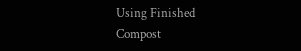Using Finished Compost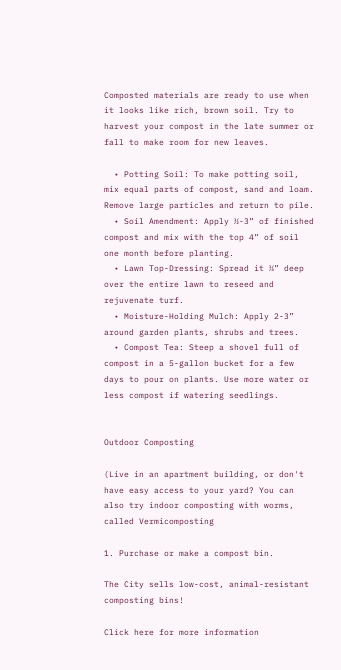Composted materials are ready to use when it looks like rich, brown soil. Try to harvest your compost in the late summer or fall to make room for new leaves.

  • Potting Soil: To make potting soil, mix equal parts of compost, sand and loam. Remove large particles and return to pile.
  • Soil Amendment: Apply ½-3” of finished compost and mix with the top 4” of soil one month before planting.
  • Lawn Top-Dressing: Spread it ¼” deep over the entire lawn to reseed and rejuvenate turf.
  • Moisture-Holding Mulch: Apply 2-3” around garden plants, shrubs and trees.
  • Compost Tea: Steep a shovel full of compost in a 5-gallon bucket for a few days to pour on plants. Use more water or less compost if watering seedlings.


Outdoor Composting

(Live in an apartment building, or don't have easy access to your yard? You can also try indoor composting with worms, called Vermicomposting

1. Purchase or make a compost bin.

The City sells low-cost, animal-resistant composting bins!

Click here for more information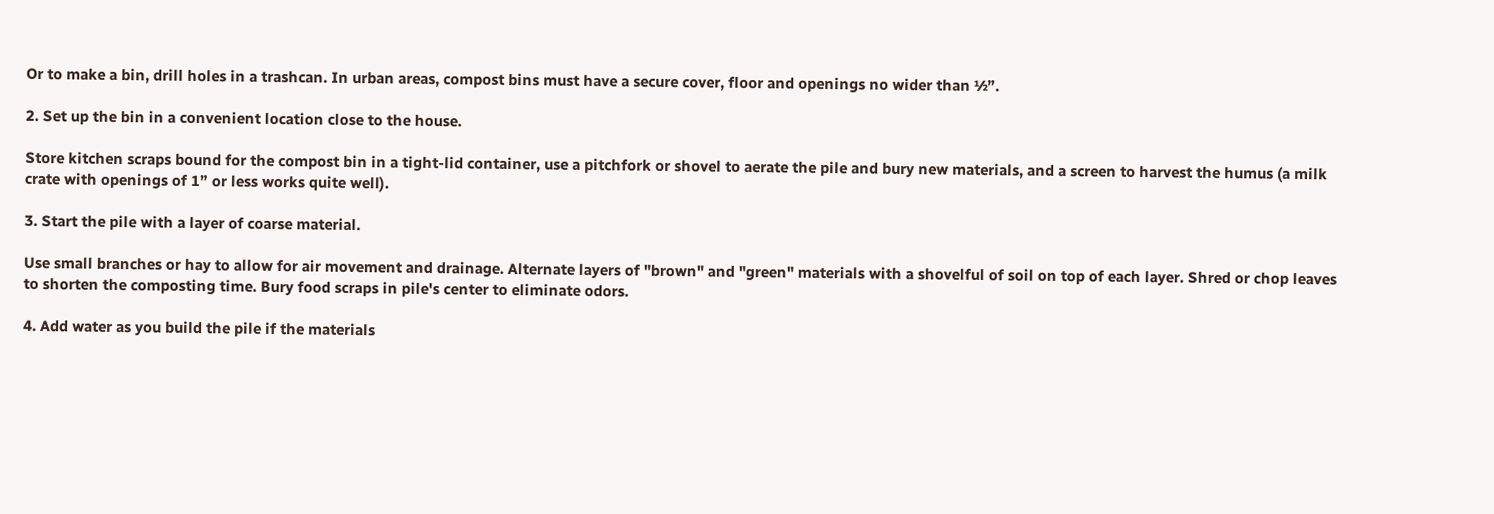Or to make a bin, drill holes in a trashcan. In urban areas, compost bins must have a secure cover, floor and openings no wider than ½”.

2. Set up the bin in a convenient location close to the house.

Store kitchen scraps bound for the compost bin in a tight-lid container, use a pitchfork or shovel to aerate the pile and bury new materials, and a screen to harvest the humus (a milk crate with openings of 1” or less works quite well).

3. Start the pile with a layer of coarse material.

Use small branches or hay to allow for air movement and drainage. Alternate layers of "brown" and "green" materials with a shovelful of soil on top of each layer. Shred or chop leaves to shorten the composting time. Bury food scraps in pile's center to eliminate odors.

4. Add water as you build the pile if the materials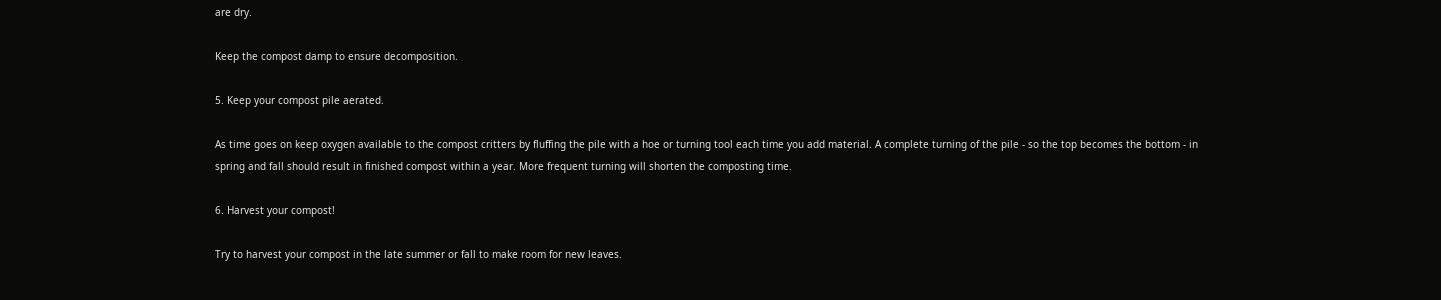are dry.

Keep the compost damp to ensure decomposition.

5. Keep your compost pile aerated.

As time goes on keep oxygen available to the compost critters by fluffing the pile with a hoe or turning tool each time you add material. A complete turning of the pile - so the top becomes the bottom - in spring and fall should result in finished compost within a year. More frequent turning will shorten the composting time.

6. Harvest your compost!

Try to harvest your compost in the late summer or fall to make room for new leaves.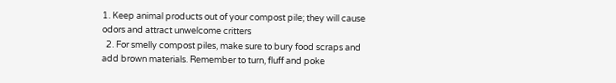1. Keep animal products out of your compost pile; they will cause odors and attract unwelcome critters
  2. For smelly compost piles, make sure to bury food scraps and add brown materials. Remember to turn, fluff and poke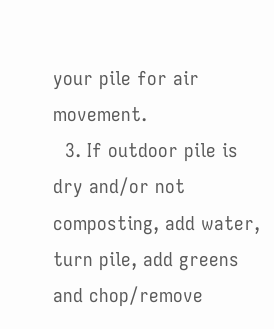your pile for air movement.
  3. If outdoor pile is dry and/or not composting, add water, turn pile, add greens and chop/remove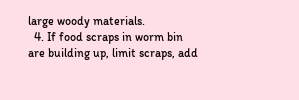large woody materials.
  4. If food scraps in worm bin are building up, limit scraps, add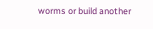worms or build another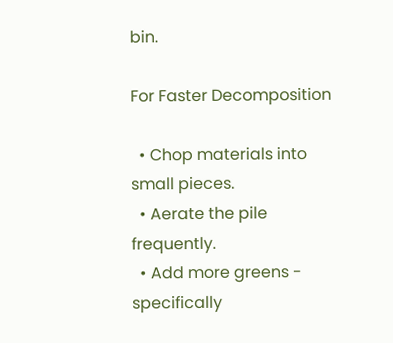bin.

For Faster Decomposition

  • Chop materials into small pieces.
  • Aerate the pile frequently.
  • Add more greens - specifically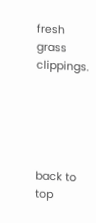fresh grass clippings.





back to top